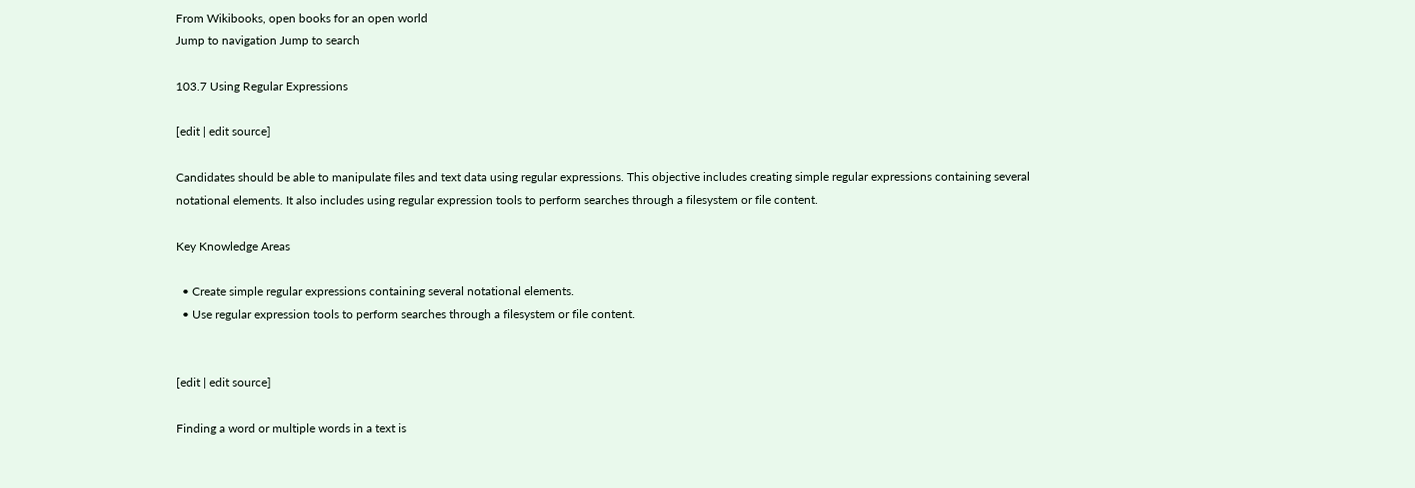From Wikibooks, open books for an open world
Jump to navigation Jump to search

103.7 Using Regular Expressions

[edit | edit source]

Candidates should be able to manipulate files and text data using regular expressions. This objective includes creating simple regular expressions containing several notational elements. It also includes using regular expression tools to perform searches through a filesystem or file content.

Key Knowledge Areas

  • Create simple regular expressions containing several notational elements.
  • Use regular expression tools to perform searches through a filesystem or file content.


[edit | edit source]

Finding a word or multiple words in a text is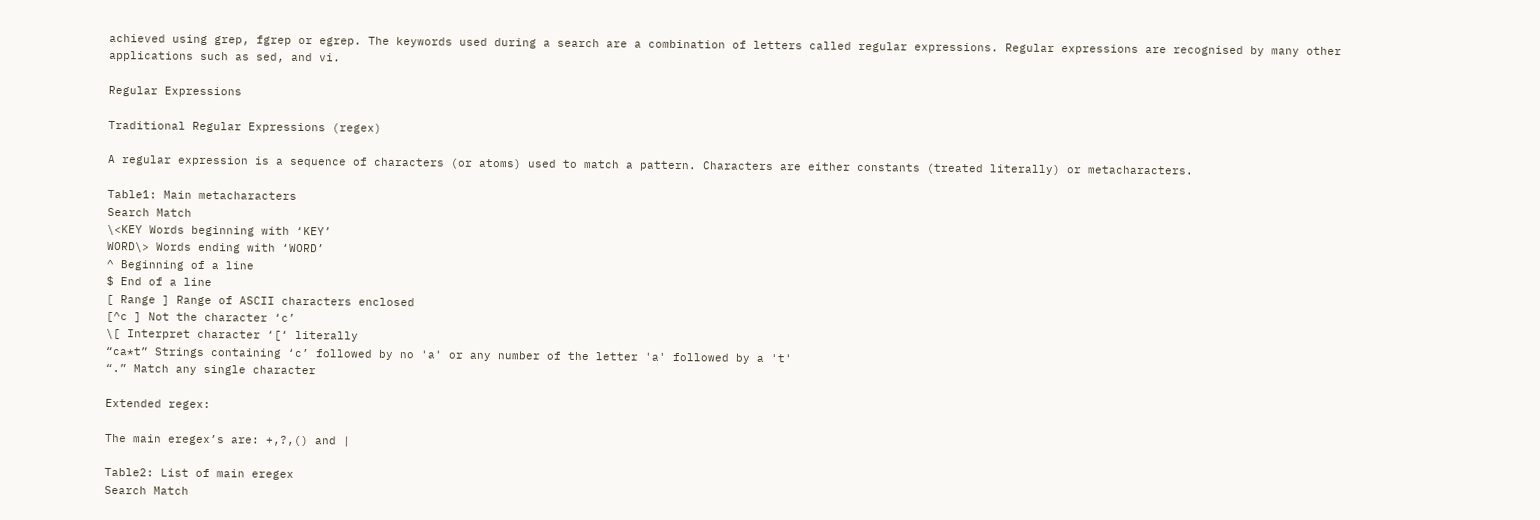achieved using grep, fgrep or egrep. The keywords used during a search are a combination of letters called regular expressions. Regular expressions are recognised by many other applications such as sed, and vi.

Regular Expressions

Traditional Regular Expressions (regex)

A regular expression is a sequence of characters (or atoms) used to match a pattern. Characters are either constants (treated literally) or metacharacters.

Table1: Main metacharacters
Search Match
\<KEY Words beginning with ‘KEY’
WORD\> Words ending with ‘WORD’
^ Beginning of a line
$ End of a line
[ Range ] Range of ASCII characters enclosed
[^c ] Not the character ‘c’
\[ Interpret character ‘[‘ literally
“ca*t” Strings containing ‘c’ followed by no 'a' or any number of the letter 'a' followed by a 't'
“.” Match any single character

Extended regex:

The main eregex’s are: +,?,() and |

Table2: List of main eregex
Search Match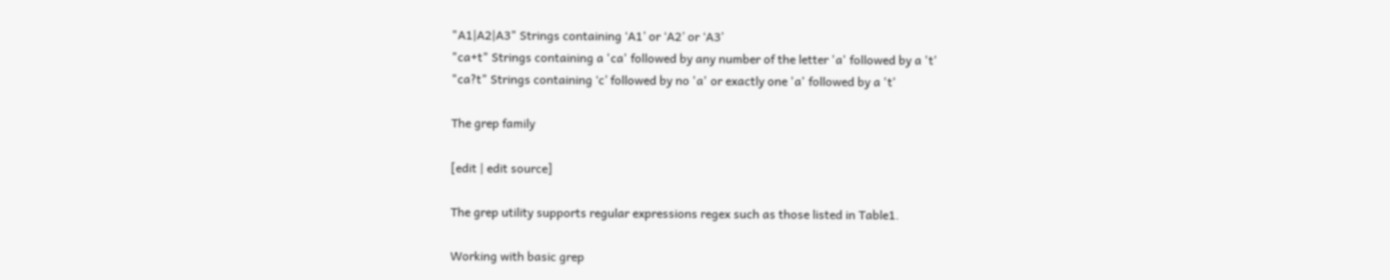"A1|A2|A3" Strings containing ‘A1’ or ‘A2’ or ‘A3’
"ca+t" Strings containing a 'ca' followed by any number of the letter 'a' followed by a 't'
"ca?t" Strings containing ‘c’ followed by no 'a' or exactly one 'a' followed by a 't'

The grep family

[edit | edit source]

The grep utility supports regular expressions regex such as those listed in Table1.

Working with basic grep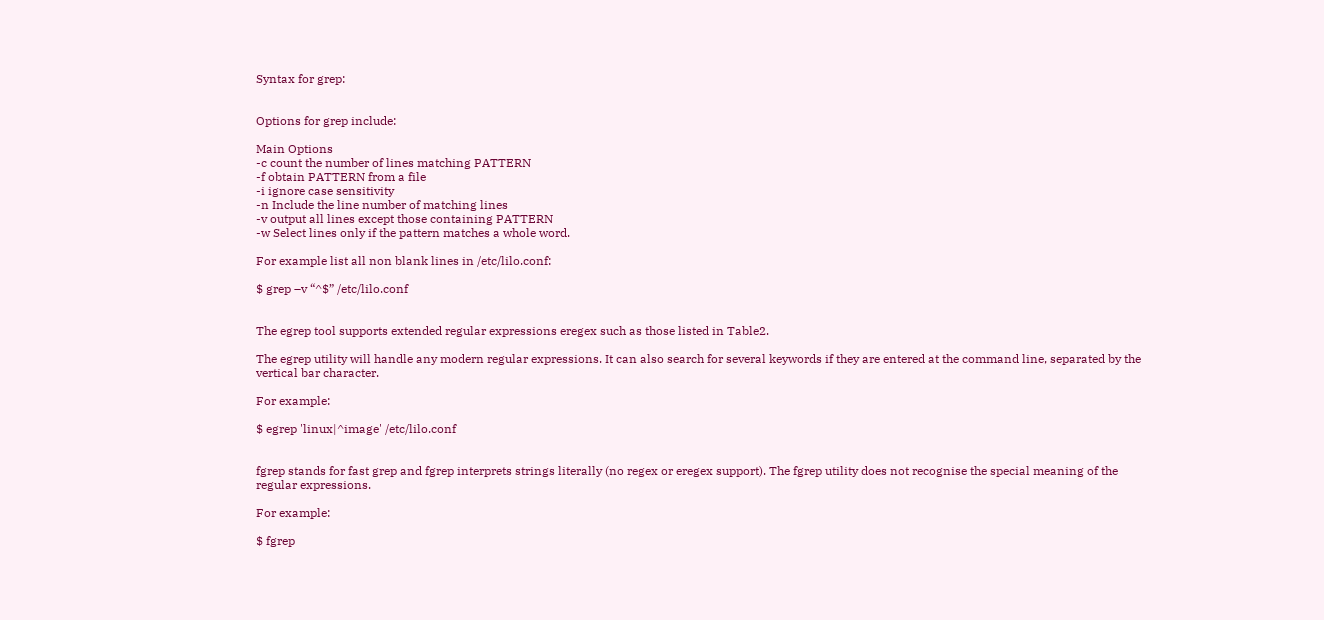Syntax for grep:


Options for grep include:

Main Options
-c count the number of lines matching PATTERN
-f obtain PATTERN from a file
-i ignore case sensitivity
-n Include the line number of matching lines
-v output all lines except those containing PATTERN
-w Select lines only if the pattern matches a whole word.

For example list all non blank lines in /etc/lilo.conf:

$ grep –v “^$” /etc/lilo.conf


The egrep tool supports extended regular expressions eregex such as those listed in Table2.

The egrep utility will handle any modern regular expressions. It can also search for several keywords if they are entered at the command line, separated by the vertical bar character.

For example:

$ egrep 'linux|^image' /etc/lilo.conf


fgrep stands for fast grep and fgrep interprets strings literally (no regex or eregex support). The fgrep utility does not recognise the special meaning of the regular expressions.

For example:

$ fgrep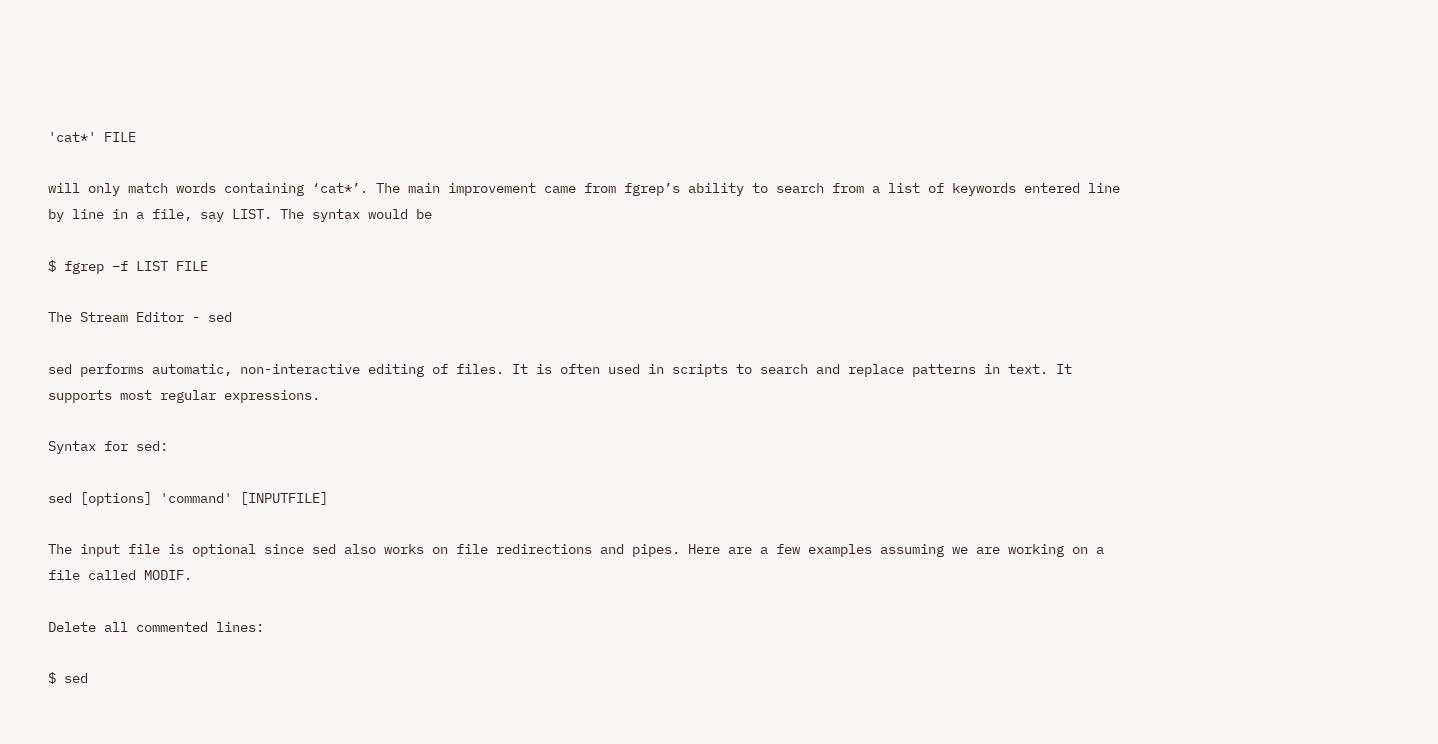'cat*' FILE

will only match words containing ‘cat*’. The main improvement came from fgrep’s ability to search from a list of keywords entered line by line in a file, say LIST. The syntax would be

$ fgrep –f LIST FILE

The Stream Editor - sed

sed performs automatic, non-interactive editing of files. It is often used in scripts to search and replace patterns in text. It supports most regular expressions.

Syntax for sed:

sed [options] 'command' [INPUTFILE]

The input file is optional since sed also works on file redirections and pipes. Here are a few examples assuming we are working on a file called MODIF.

Delete all commented lines:

$ sed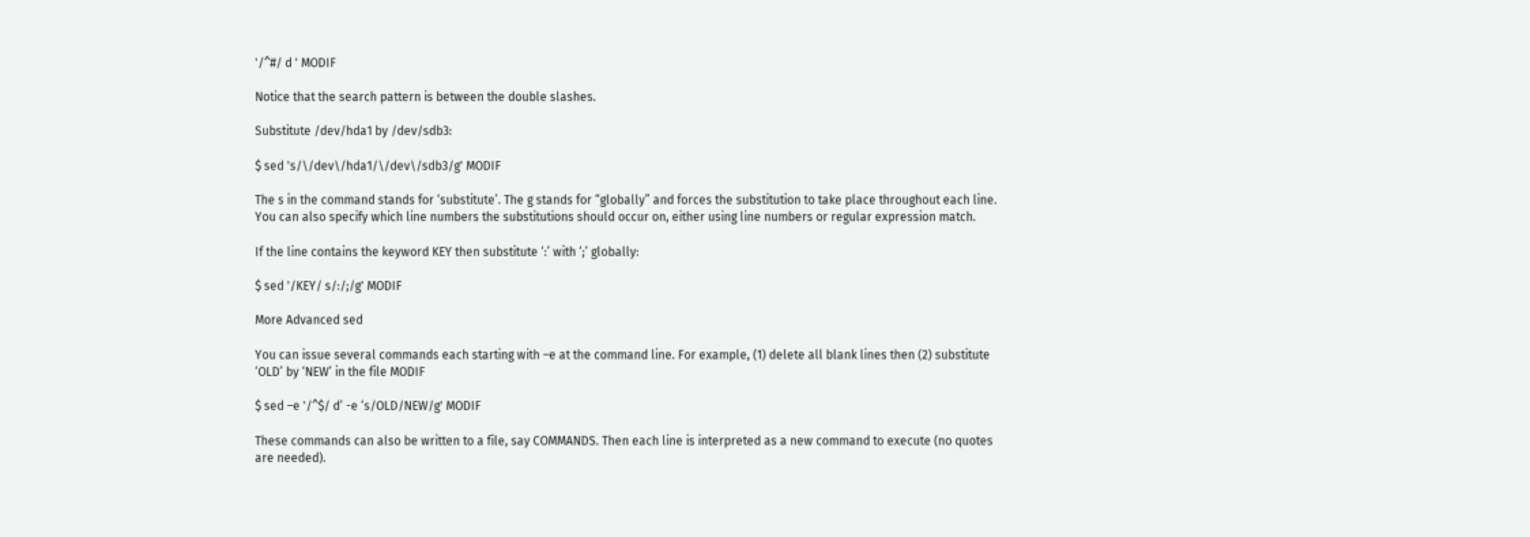'/^#/ d ' MODIF

Notice that the search pattern is between the double slashes.

Substitute /dev/hda1 by /dev/sdb3:

$ sed 's/\/dev\/hda1/\/dev\/sdb3/g' MODIF

The s in the command stands for ‘substitute’. The g stands for “globally” and forces the substitution to take place throughout each line. You can also specify which line numbers the substitutions should occur on, either using line numbers or regular expression match.

If the line contains the keyword KEY then substitute ‘:’ with ‘;’ globally:

$ sed '/KEY/ s/:/;/g' MODIF

More Advanced sed

You can issue several commands each starting with –e at the command line. For example, (1) delete all blank lines then (2) substitute ‘OLD’ by ‘NEW’ in the file MODIF

$ sed –e '/^$/ d’ -e ‘s/OLD/NEW/g' MODIF

These commands can also be written to a file, say COMMANDS. Then each line is interpreted as a new command to execute (no quotes are needed).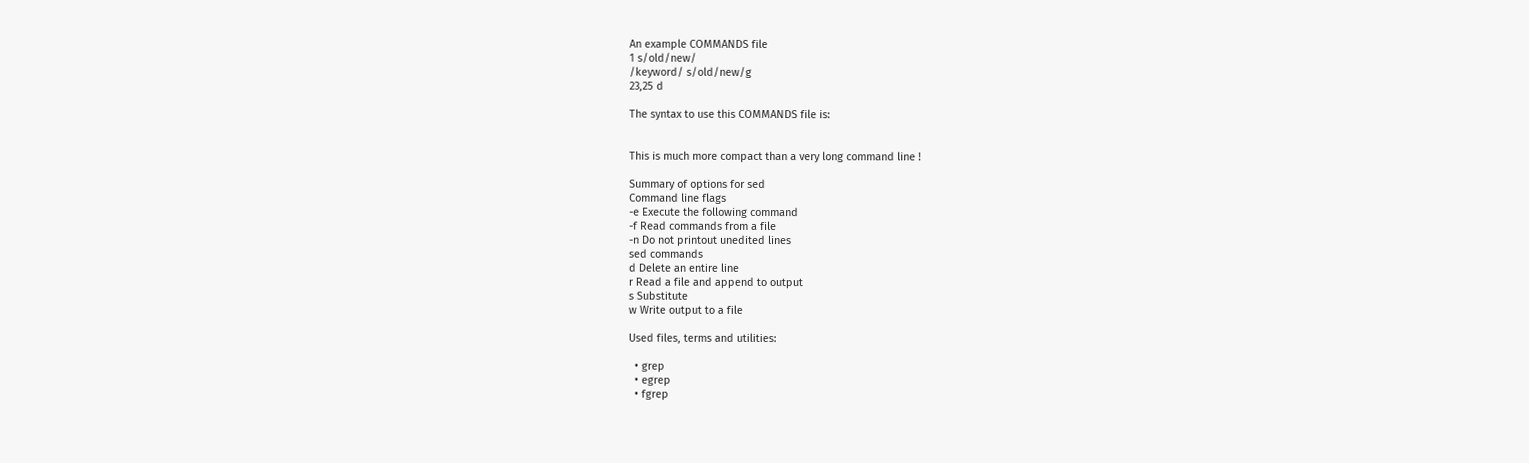An example COMMANDS file
1 s/old/new/
/keyword/ s/old/new/g
23,25 d

The syntax to use this COMMANDS file is:


This is much more compact than a very long command line !

Summary of options for sed
Command line flags
-e Execute the following command
-f Read commands from a file
-n Do not printout unedited lines
sed commands
d Delete an entire line
r Read a file and append to output
s Substitute
w Write output to a file

Used files, terms and utilities:

  • grep
  • egrep
  • fgrep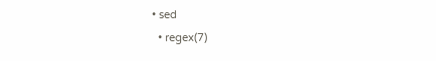• sed
  • regex(7)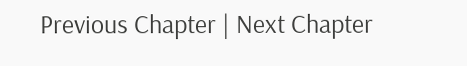Previous Chapter | Next Chapter